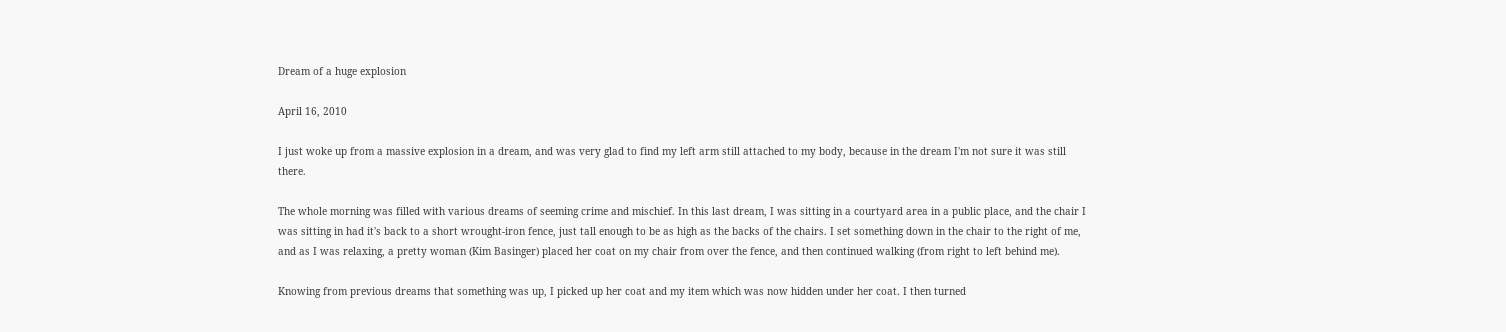Dream of a huge explosion

April 16, 2010

I just woke up from a massive explosion in a dream, and was very glad to find my left arm still attached to my body, because in the dream I'm not sure it was still there.

The whole morning was filled with various dreams of seeming crime and mischief. In this last dream, I was sitting in a courtyard area in a public place, and the chair I was sitting in had it's back to a short wrought-iron fence, just tall enough to be as high as the backs of the chairs. I set something down in the chair to the right of me, and as I was relaxing, a pretty woman (Kim Basinger) placed her coat on my chair from over the fence, and then continued walking (from right to left behind me).

Knowing from previous dreams that something was up, I picked up her coat and my item which was now hidden under her coat. I then turned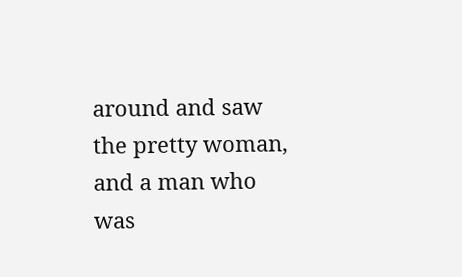around and saw the pretty woman, and a man who was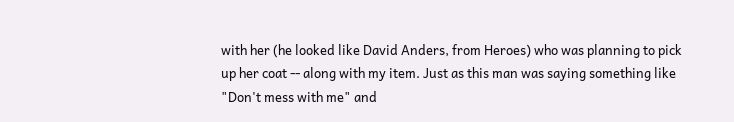with her (he looked like David Anders, from Heroes) who was planning to pick up her coat -- along with my item. Just as this man was saying something like "Don't mess with me" and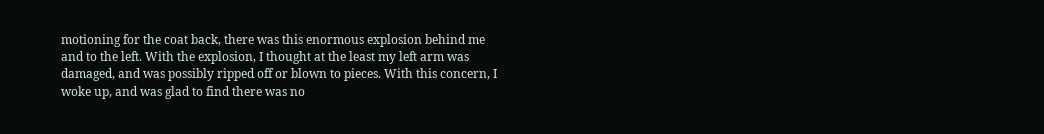motioning for the coat back, there was this enormous explosion behind me and to the left. With the explosion, I thought at the least my left arm was damaged, and was possibly ripped off or blown to pieces. With this concern, I woke up, and was glad to find there was no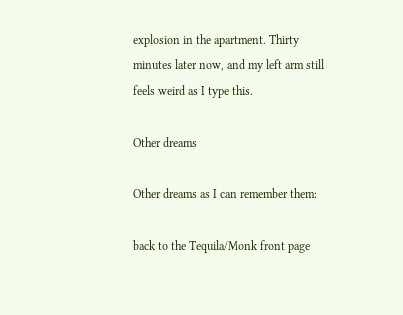explosion in the apartment. Thirty minutes later now, and my left arm still feels weird as I type this.

Other dreams

Other dreams as I can remember them:

back to the Tequila/Monk front page